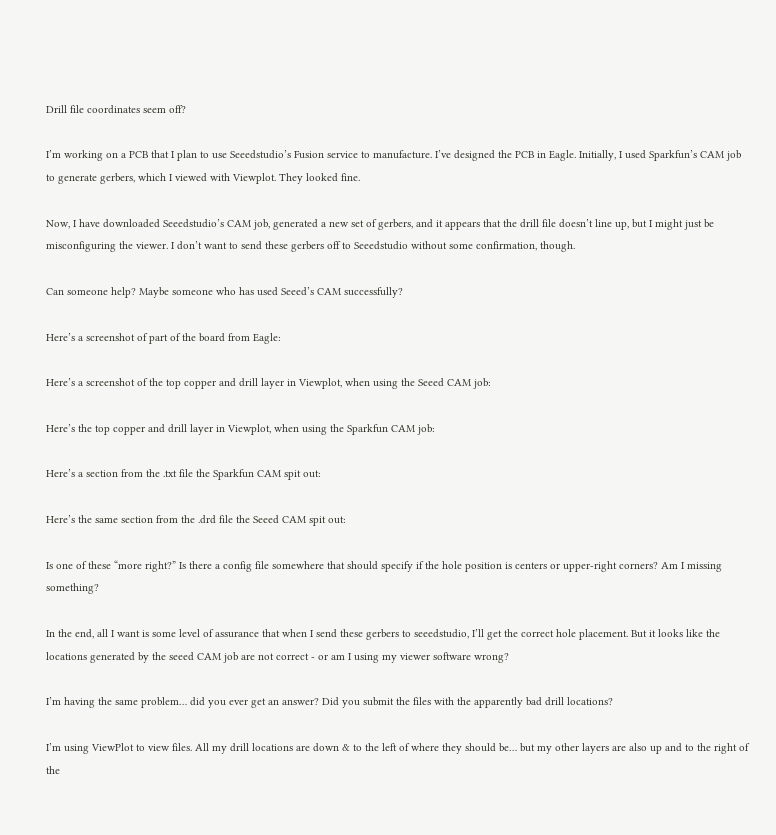Drill file coordinates seem off?

I’m working on a PCB that I plan to use Seeedstudio’s Fusion service to manufacture. I’ve designed the PCB in Eagle. Initially, I used Sparkfun’s CAM job to generate gerbers, which I viewed with Viewplot. They looked fine.

Now, I have downloaded Seeedstudio’s CAM job, generated a new set of gerbers, and it appears that the drill file doesn’t line up, but I might just be misconfiguring the viewer. I don’t want to send these gerbers off to Seeedstudio without some confirmation, though.

Can someone help? Maybe someone who has used Seeed’s CAM successfully?

Here’s a screenshot of part of the board from Eagle:

Here’s a screenshot of the top copper and drill layer in Viewplot, when using the Seeed CAM job:

Here’s the top copper and drill layer in Viewplot, when using the Sparkfun CAM job:

Here’s a section from the .txt file the Sparkfun CAM spit out:

Here’s the same section from the .drd file the Seeed CAM spit out:

Is one of these “more right?” Is there a config file somewhere that should specify if the hole position is centers or upper-right corners? Am I missing something?

In the end, all I want is some level of assurance that when I send these gerbers to seeedstudio, I’ll get the correct hole placement. But it looks like the locations generated by the seeed CAM job are not correct - or am I using my viewer software wrong?

I’m having the same problem… did you ever get an answer? Did you submit the files with the apparently bad drill locations?

I’m using ViewPlot to view files. All my drill locations are down & to the left of where they should be… but my other layers are also up and to the right of the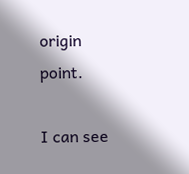origin point.

I can see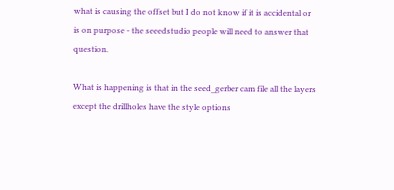what is causing the offset but I do not know if it is accidental or is on purpose - the seeedstudio people will need to answer that question.

What is happening is that in the seed_gerber cam file all the layers except the drillholes have the style options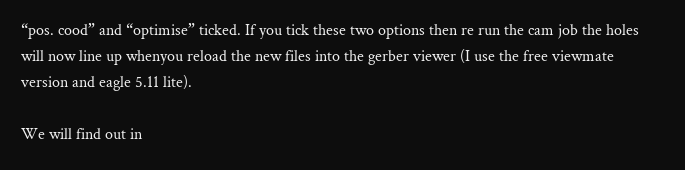“pos. cood” and “optimise” ticked. If you tick these two options then re run the cam job the holes will now line up whenyou reload the new files into the gerber viewer (I use the free viewmate version and eagle 5.11 lite).

We will find out in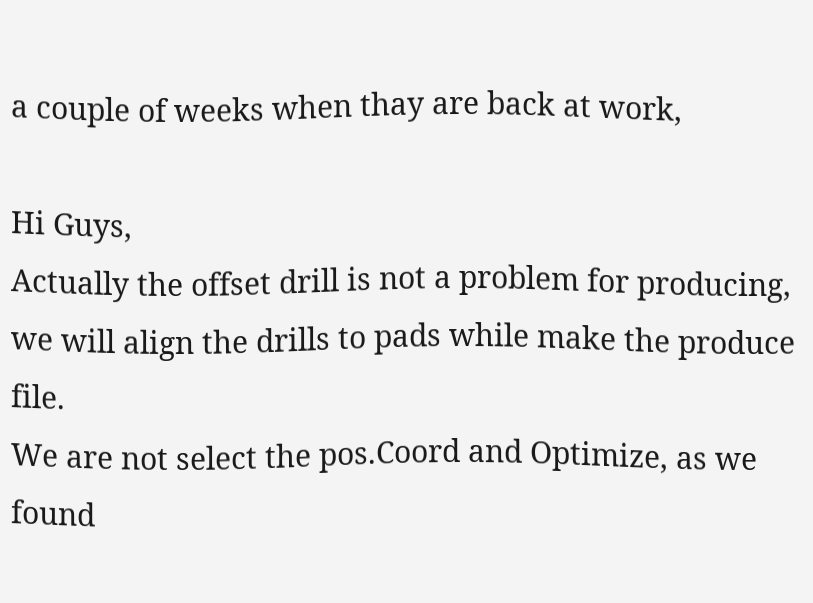a couple of weeks when thay are back at work,

Hi Guys,
Actually the offset drill is not a problem for producing, we will align the drills to pads while make the produce file.
We are not select the pos.Coord and Optimize, as we found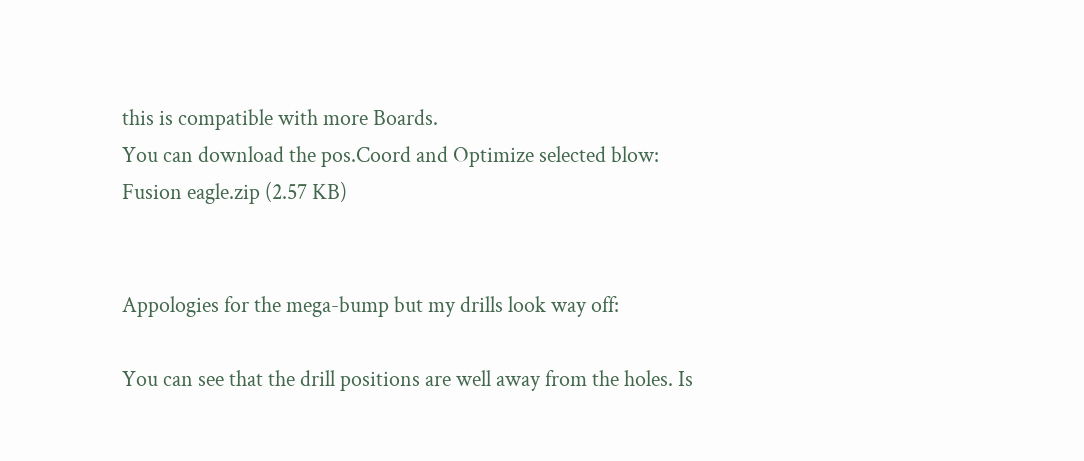this is compatible with more Boards.
You can download the pos.Coord and Optimize selected blow:
Fusion eagle.zip (2.57 KB)


Appologies for the mega-bump but my drills look way off:

You can see that the drill positions are well away from the holes. Is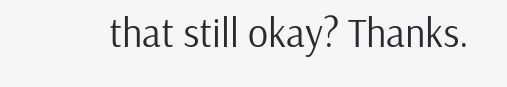that still okay? Thanks.